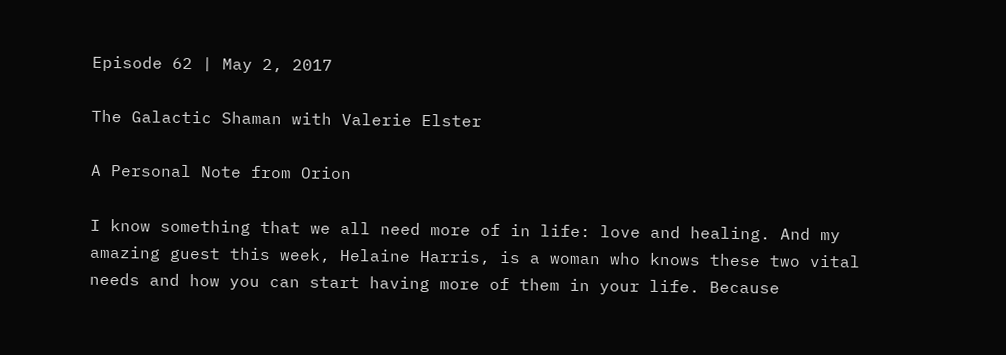Episode 62 | May 2, 2017

The Galactic Shaman with Valerie Elster

A Personal Note from Orion

I know something that we all need more of in life: love and healing. And my amazing guest this week, Helaine Harris, is a woman who knows these two vital needs and how you can start having more of them in your life. Because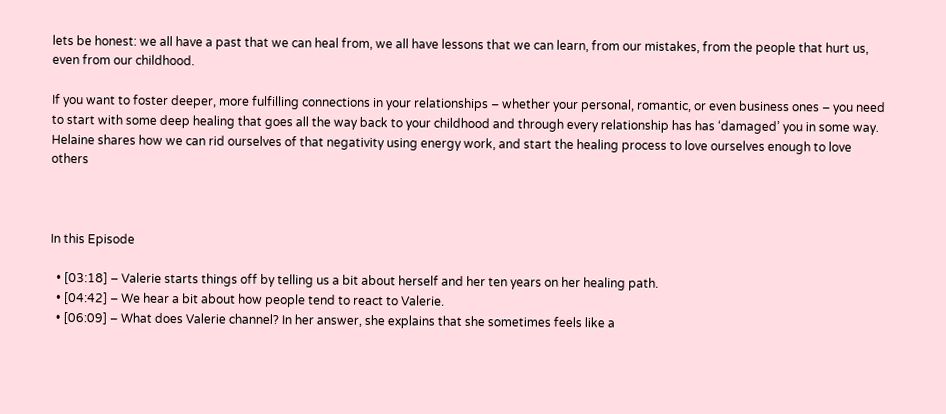lets be honest: we all have a past that we can heal from, we all have lessons that we can learn, from our mistakes, from the people that hurt us, even from our childhood.

If you want to foster deeper, more fulfilling connections in your relationships – whether your personal, romantic, or even business ones – you need to start with some deep healing that goes all the way back to your childhood and through every relationship has has ‘damaged’ you in some way. Helaine shares how we can rid ourselves of that negativity using energy work, and start the healing process to love ourselves enough to love others



In this Episode

  • [03:18] – Valerie starts things off by telling us a bit about herself and her ten years on her healing path.
  • [04:42] – We hear a bit about how people tend to react to Valerie.
  • [06:09] – What does Valerie channel? In her answer, she explains that she sometimes feels like a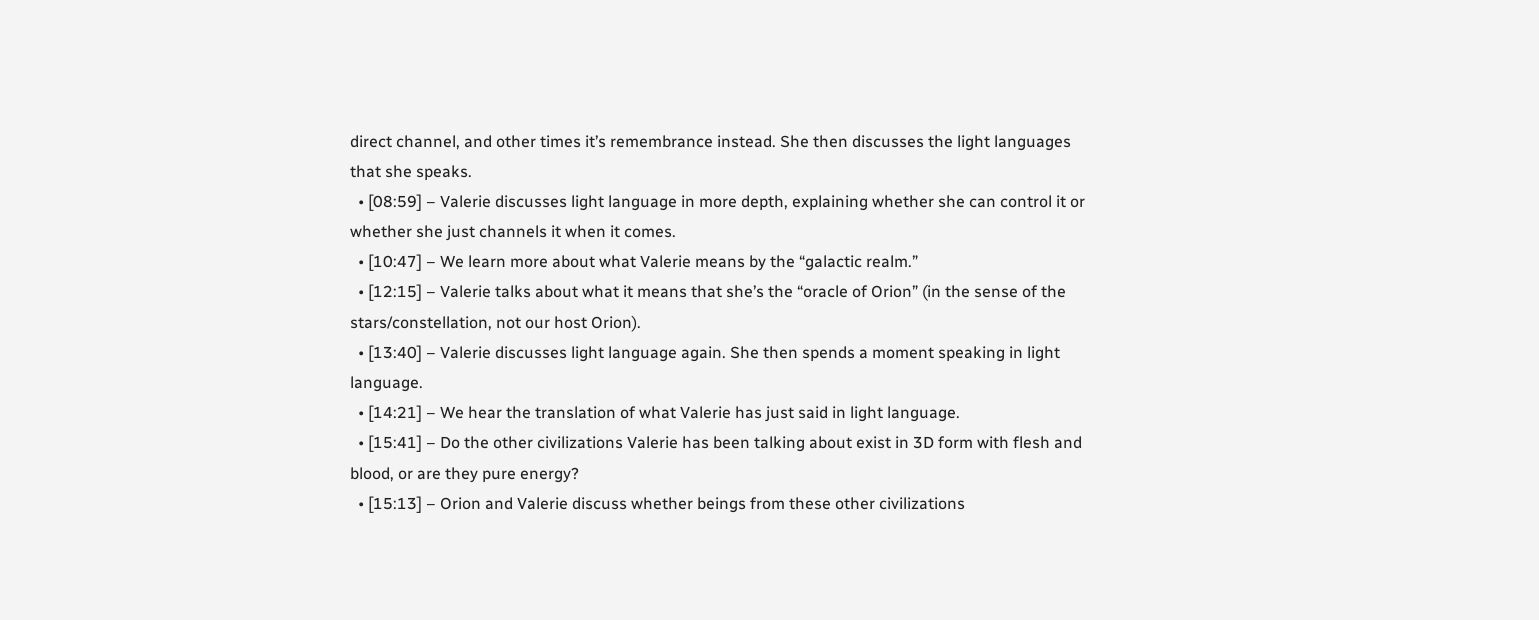direct channel, and other times it’s remembrance instead. She then discusses the light languages that she speaks.
  • [08:59] – Valerie discusses light language in more depth, explaining whether she can control it or whether she just channels it when it comes.
  • [10:47] – We learn more about what Valerie means by the “galactic realm.”
  • [12:15] – Valerie talks about what it means that she’s the “oracle of Orion” (in the sense of the stars/constellation, not our host Orion).
  • [13:40] – Valerie discusses light language again. She then spends a moment speaking in light language.
  • [14:21] – We hear the translation of what Valerie has just said in light language.
  • [15:41] – Do the other civilizations Valerie has been talking about exist in 3D form with flesh and blood, or are they pure energy?
  • [15:13] – Orion and Valerie discuss whether beings from these other civilizations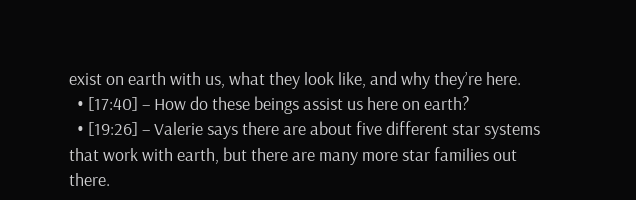exist on earth with us, what they look like, and why they’re here.
  • [17:40] – How do these beings assist us here on earth?
  • [19:26] – Valerie says there are about five different star systems that work with earth, but there are many more star families out there.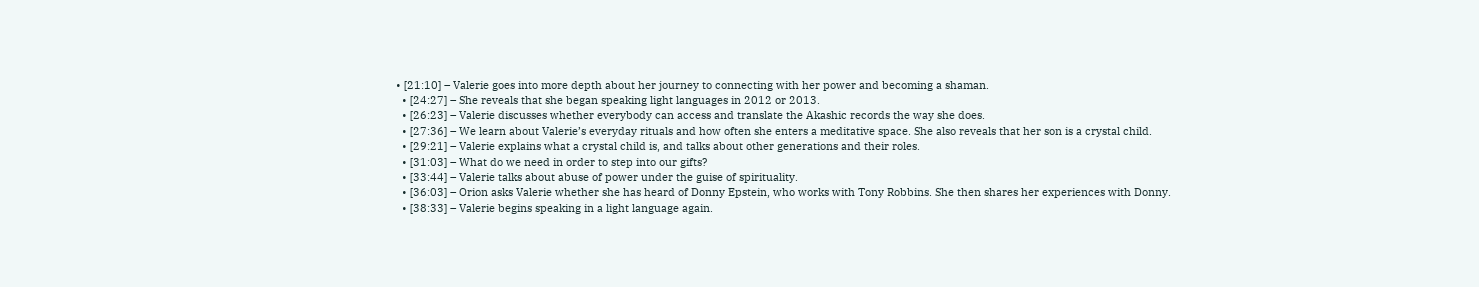• [21:10] – Valerie goes into more depth about her journey to connecting with her power and becoming a shaman.
  • [24:27] – She reveals that she began speaking light languages in 2012 or 2013.
  • [26:23] – Valerie discusses whether everybody can access and translate the Akashic records the way she does.
  • [27:36] – We learn about Valerie’s everyday rituals and how often she enters a meditative space. She also reveals that her son is a crystal child.
  • [29:21] – Valerie explains what a crystal child is, and talks about other generations and their roles.
  • [31:03] – What do we need in order to step into our gifts?
  • [33:44] – Valerie talks about abuse of power under the guise of spirituality.
  • [36:03] – Orion asks Valerie whether she has heard of Donny Epstein, who works with Tony Robbins. She then shares her experiences with Donny.
  • [38:33] – Valerie begins speaking in a light language again.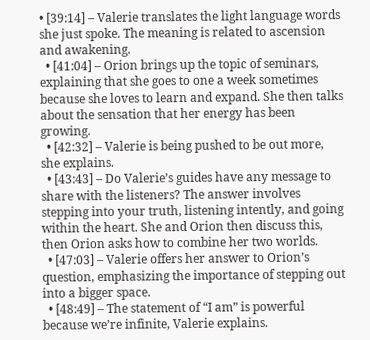• [39:14] – Valerie translates the light language words she just spoke. The meaning is related to ascension and awakening.
  • [41:04] – Orion brings up the topic of seminars, explaining that she goes to one a week sometimes because she loves to learn and expand. She then talks about the sensation that her energy has been growing.
  • [42:32] – Valerie is being pushed to be out more, she explains.
  • [43:43] – Do Valerie’s guides have any message to share with the listeners? The answer involves stepping into your truth, listening intently, and going within the heart. She and Orion then discuss this, then Orion asks how to combine her two worlds.
  • [47:03] – Valerie offers her answer to Orion’s question, emphasizing the importance of stepping out into a bigger space.
  • [48:49] – The statement of “I am” is powerful because we’re infinite, Valerie explains.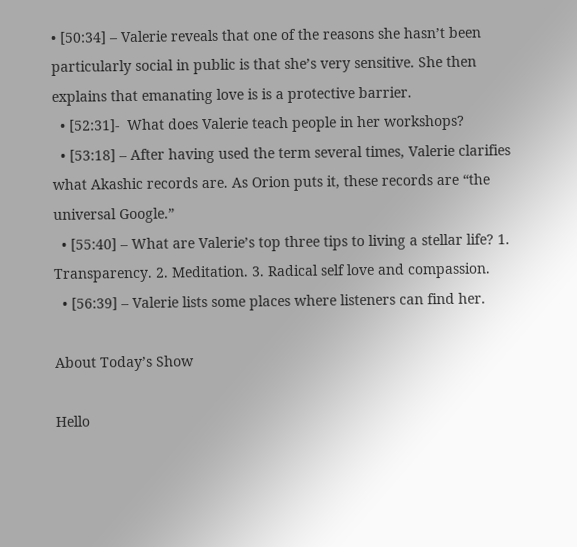• [50:34] – Valerie reveals that one of the reasons she hasn’t been particularly social in public is that she’s very sensitive. She then explains that emanating love is is a protective barrier.
  • [52:31]-  What does Valerie teach people in her workshops?
  • [53:18] – After having used the term several times, Valerie clarifies what Akashic records are. As Orion puts it, these records are “the universal Google.”
  • [55:40] – What are Valerie’s top three tips to living a stellar life? 1. Transparency. 2. Meditation. 3. Radical self love and compassion.
  • [56:39] – Valerie lists some places where listeners can find her.

About Today’s Show

Hello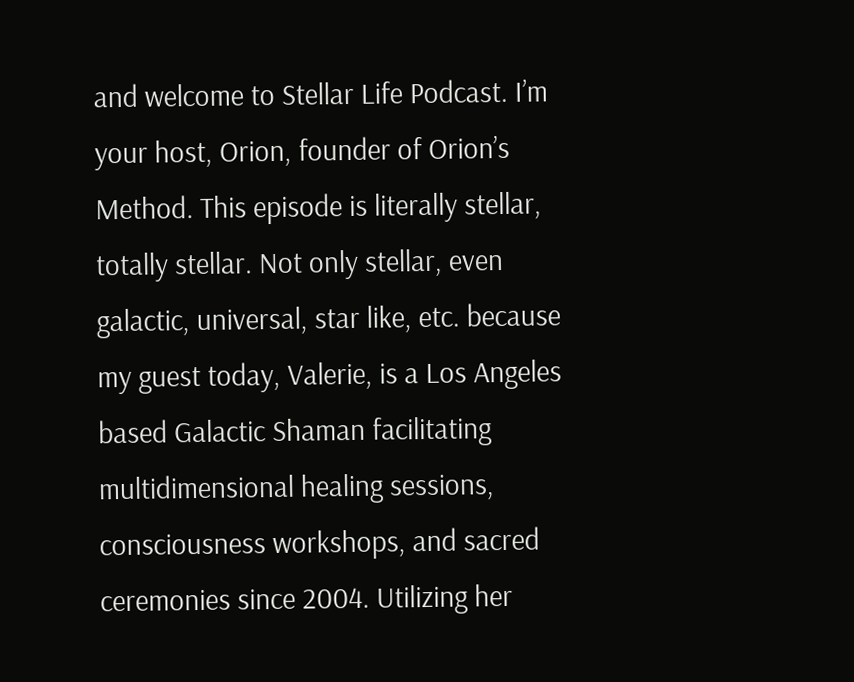and welcome to Stellar Life Podcast. I’m your host, Orion, founder of Orion’s Method. This episode is literally stellar, totally stellar. Not only stellar, even galactic, universal, star like, etc. because my guest today, Valerie, is a Los Angeles based Galactic Shaman facilitating multidimensional healing sessions, consciousness workshops, and sacred ceremonies since 2004. Utilizing her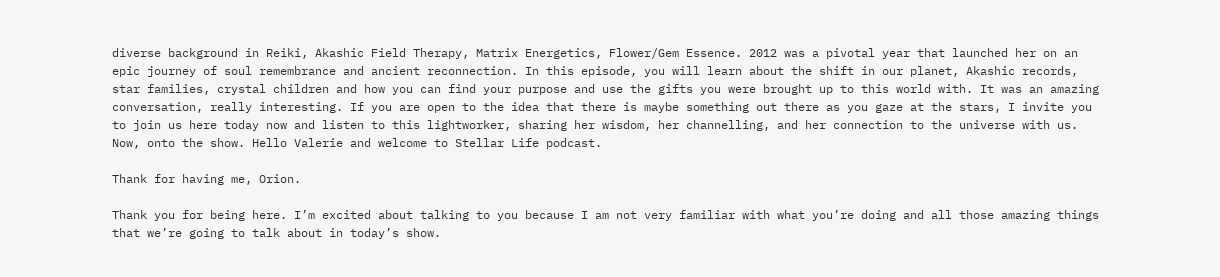diverse background in Reiki, Akashic Field Therapy, Matrix Energetics, Flower/Gem Essence. 2012 was a pivotal year that launched her on an epic journey of soul remembrance and ancient reconnection. In this episode, you will learn about the shift in our planet, Akashic records, star families, crystal children and how you can find your purpose and use the gifts you were brought up to this world with. It was an amazing conversation, really interesting. If you are open to the idea that there is maybe something out there as you gaze at the stars, I invite you to join us here today now and listen to this lightworker, sharing her wisdom, her channelling, and her connection to the universe with us. Now, onto the show. Hello Valerie and welcome to Stellar Life podcast.

Thank for having me, Orion.

Thank you for being here. I’m excited about talking to you because I am not very familiar with what you’re doing and all those amazing things that we’re going to talk about in today’s show.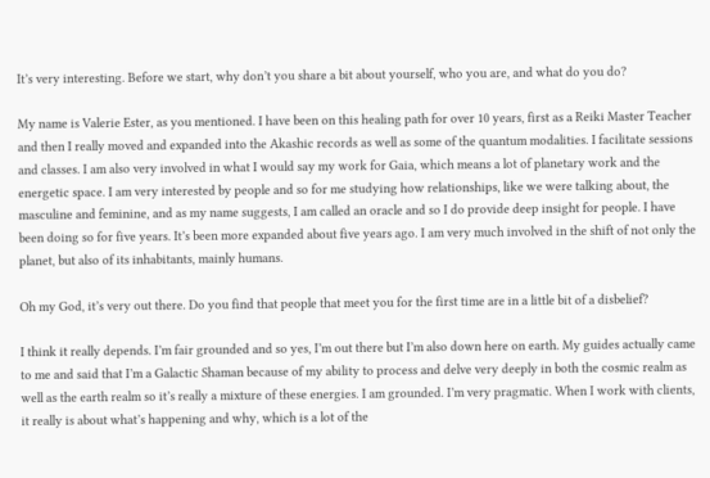It’s very interesting. Before we start, why don’t you share a bit about yourself, who you are, and what do you do?

My name is Valerie Ester, as you mentioned. I have been on this healing path for over 10 years, first as a Reiki Master Teacher and then I really moved and expanded into the Akashic records as well as some of the quantum modalities. I facilitate sessions and classes. I am also very involved in what I would say my work for Gaia, which means a lot of planetary work and the energetic space. I am very interested by people and so for me studying how relationships, like we were talking about, the masculine and feminine, and as my name suggests, I am called an oracle and so I do provide deep insight for people. I have been doing so for five years. It’s been more expanded about five years ago. I am very much involved in the shift of not only the planet, but also of its inhabitants, mainly humans.

Oh my God, it’s very out there. Do you find that people that meet you for the first time are in a little bit of a disbelief?

I think it really depends. I’m fair grounded and so yes, I’m out there but I’m also down here on earth. My guides actually came to me and said that I’m a Galactic Shaman because of my ability to process and delve very deeply in both the cosmic realm as well as the earth realm so it’s really a mixture of these energies. I am grounded. I’m very pragmatic. When I work with clients, it really is about what’s happening and why, which is a lot of the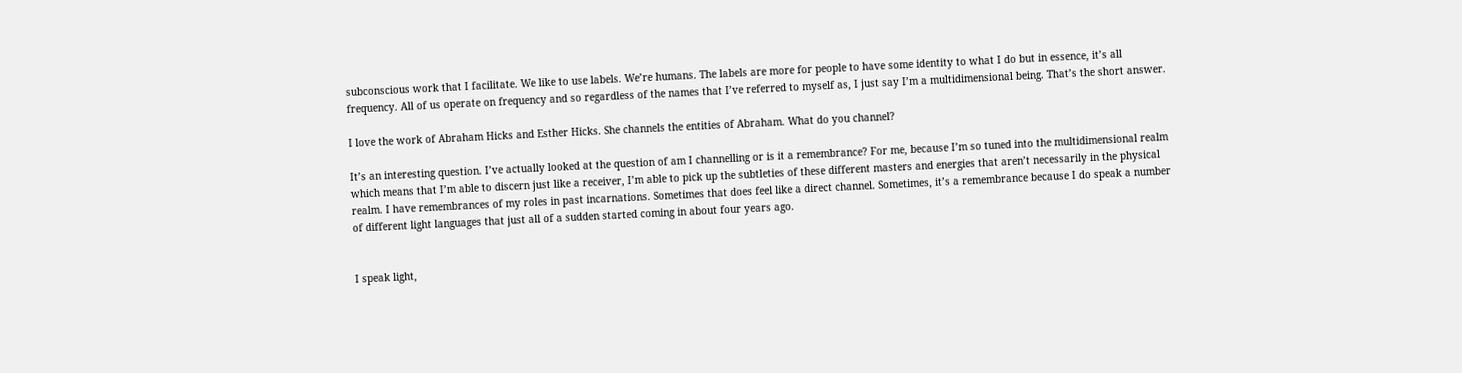subconscious work that I facilitate. We like to use labels. We’re humans. The labels are more for people to have some identity to what I do but in essence, it’s all frequency. All of us operate on frequency and so regardless of the names that I’ve referred to myself as, I just say I’m a multidimensional being. That’s the short answer.

I love the work of Abraham Hicks and Esther Hicks. She channels the entities of Abraham. What do you channel?

It’s an interesting question. I’ve actually looked at the question of am I channelling or is it a remembrance? For me, because I’m so tuned into the multidimensional realm which means that I’m able to discern just like a receiver, I’m able to pick up the subtleties of these different masters and energies that aren’t necessarily in the physical realm. I have remembrances of my roles in past incarnations. Sometimes that does feel like a direct channel. Sometimes, it’s a remembrance because I do speak a number of different light languages that just all of a sudden started coming in about four years ago.


I speak light,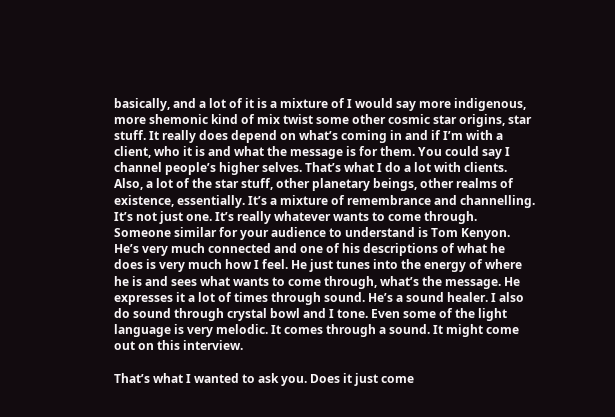basically, and a lot of it is a mixture of I would say more indigenous, more shemonic kind of mix twist some other cosmic star origins, star stuff. It really does depend on what’s coming in and if I’m with a client, who it is and what the message is for them. You could say I channel people’s higher selves. That’s what I do a lot with clients. Also, a lot of the star stuff, other planetary beings, other realms of existence, essentially. It’s a mixture of remembrance and channelling. It’s not just one. It’s really whatever wants to come through. Someone similar for your audience to understand is Tom Kenyon. He’s very much connected and one of his descriptions of what he does is very much how I feel. He just tunes into the energy of where he is and sees what wants to come through, what’s the message. He expresses it a lot of times through sound. He’s a sound healer. I also do sound through crystal bowl and I tone. Even some of the light language is very melodic. It comes through a sound. It might come out on this interview.

That’s what I wanted to ask you. Does it just come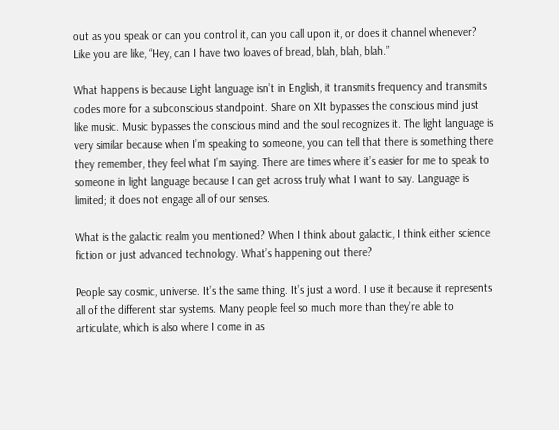out as you speak or can you control it, can you call upon it, or does it channel whenever? Like you are like, “Hey, can I have two loaves of bread, blah, blah, blah.”

What happens is because Light language isn’t in English, it transmits frequency and transmits codes more for a subconscious standpoint. Share on XIt bypasses the conscious mind just like music. Music bypasses the conscious mind and the soul recognizes it. The light language is very similar because when I’m speaking to someone, you can tell that there is something there they remember, they feel what I’m saying. There are times where it’s easier for me to speak to someone in light language because I can get across truly what I want to say. Language is limited; it does not engage all of our senses.

What is the galactic realm you mentioned? When I think about galactic, I think either science fiction or just advanced technology. What’s happening out there?

People say cosmic, universe. It’s the same thing. It’s just a word. I use it because it represents all of the different star systems. Many people feel so much more than they’re able to articulate, which is also where I come in as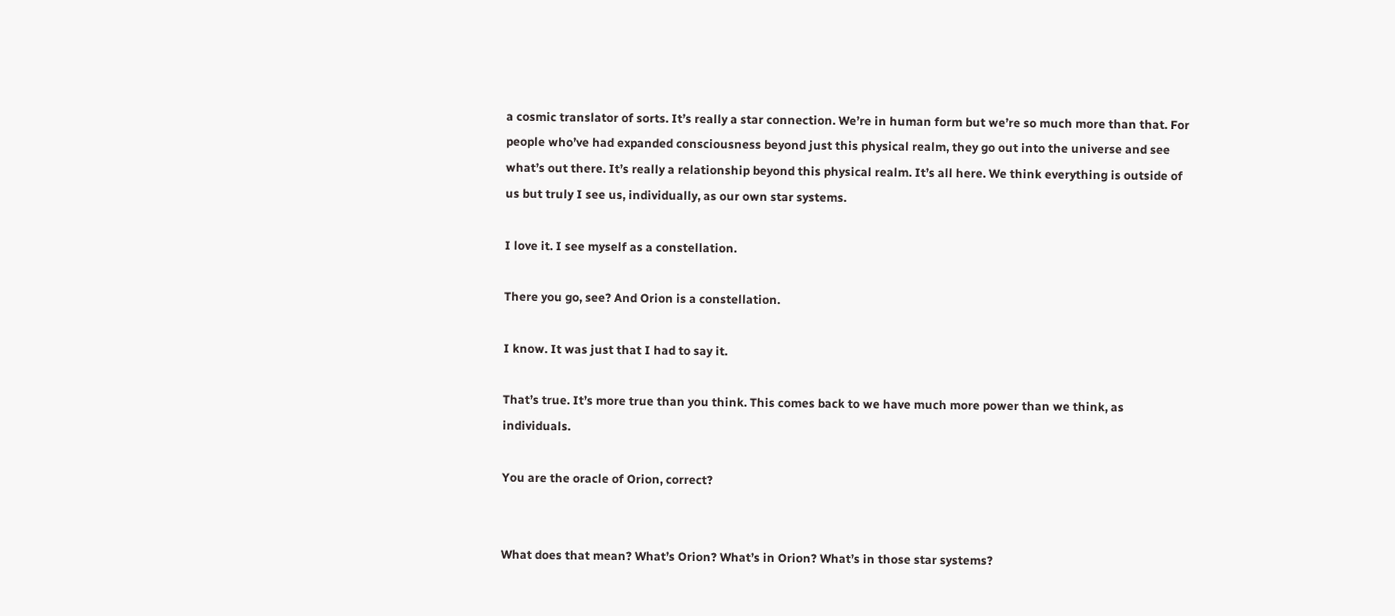a cosmic translator of sorts. It’s really a star connection. We’re in human form but we’re so much more than that. For people who’ve had expanded consciousness beyond just this physical realm, they go out into the universe and see what’s out there. It’s really a relationship beyond this physical realm. It’s all here. We think everything is outside of us but truly I see us, individually, as our own star systems.

I love it. I see myself as a constellation.

There you go, see? And Orion is a constellation.

I know. It was just that I had to say it.

That’s true. It’s more true than you think. This comes back to we have much more power than we think, as individuals.

You are the oracle of Orion, correct?


What does that mean? What’s Orion? What’s in Orion? What’s in those star systems?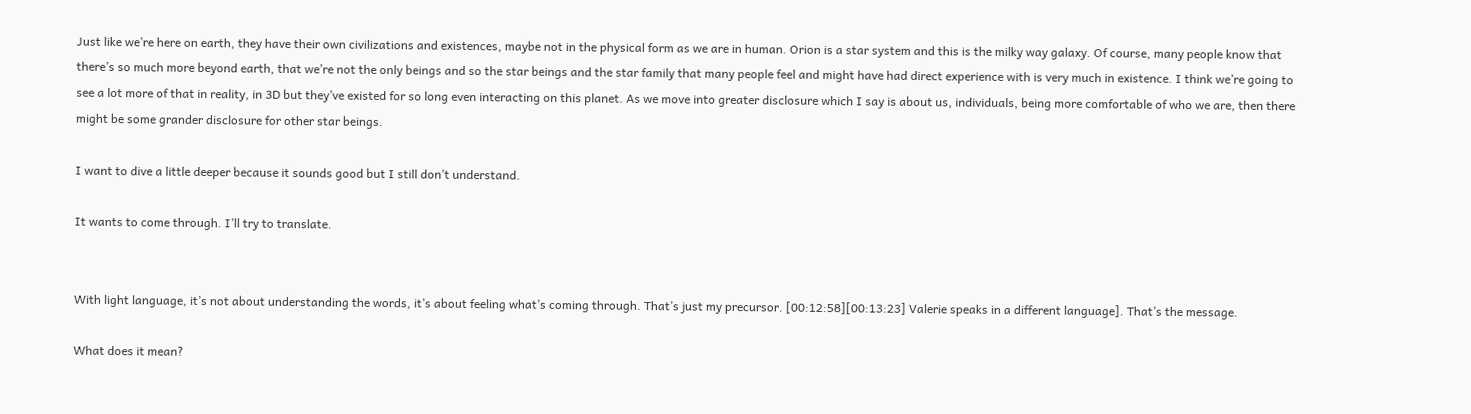Just like we’re here on earth, they have their own civilizations and existences, maybe not in the physical form as we are in human. Orion is a star system and this is the milky way galaxy. Of course, many people know that there’s so much more beyond earth, that we’re not the only beings and so the star beings and the star family that many people feel and might have had direct experience with is very much in existence. I think we’re going to see a lot more of that in reality, in 3D but they’ve existed for so long even interacting on this planet. As we move into greater disclosure which I say is about us, individuals, being more comfortable of who we are, then there might be some grander disclosure for other star beings.

I want to dive a little deeper because it sounds good but I still don’t understand.

It wants to come through. I’ll try to translate.


With light language, it’s not about understanding the words, it’s about feeling what’s coming through. That’s just my precursor. [00:12:58][00:13:23] Valerie speaks in a different language]. That’s the message.

What does it mean?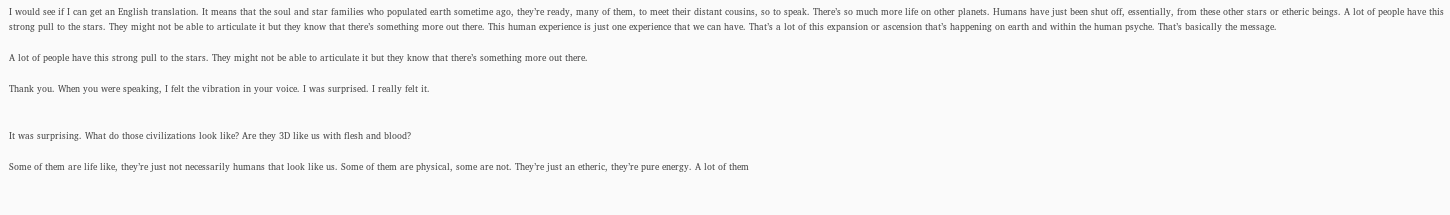I would see if I can get an English translation. It means that the soul and star families who populated earth sometime ago, they’re ready, many of them, to meet their distant cousins, so to speak. There’s so much more life on other planets. Humans have just been shut off, essentially, from these other stars or etheric beings. A lot of people have this strong pull to the stars. They might not be able to articulate it but they know that there’s something more out there. This human experience is just one experience that we can have. That’s a lot of this expansion or ascension that’s happening on earth and within the human psyche. That’s basically the message.

A lot of people have this strong pull to the stars. They might not be able to articulate it but they know that there’s something more out there.

Thank you. When you were speaking, I felt the vibration in your voice. I was surprised. I really felt it.


It was surprising. What do those civilizations look like? Are they 3D like us with flesh and blood?

Some of them are life like, they’re just not necessarily humans that look like us. Some of them are physical, some are not. They’re just an etheric, they’re pure energy. A lot of them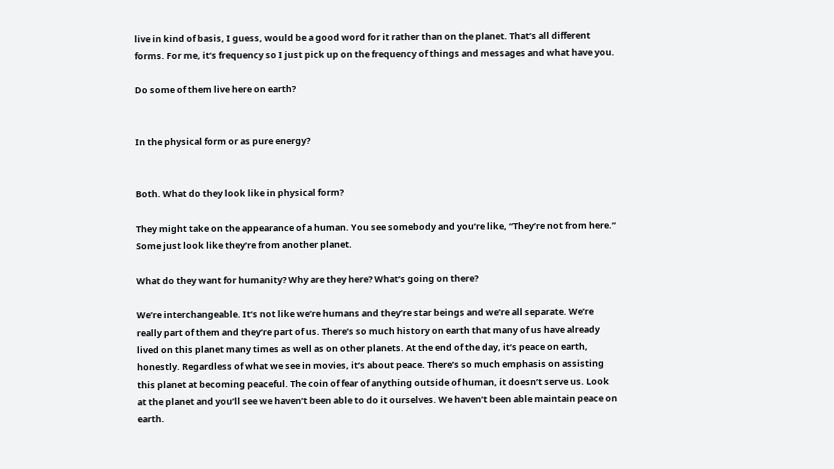live in kind of basis, I guess, would be a good word for it rather than on the planet. That’s all different forms. For me, it’s frequency so I just pick up on the frequency of things and messages and what have you.

Do some of them live here on earth?


In the physical form or as pure energy?


Both. What do they look like in physical form?

They might take on the appearance of a human. You see somebody and you’re like, “They’re not from here.” Some just look like they’re from another planet.

What do they want for humanity? Why are they here? What’s going on there?

We’re interchangeable. It’s not like we’re humans and they’re star beings and we’re all separate. We’re really part of them and they’re part of us. There’s so much history on earth that many of us have already lived on this planet many times as well as on other planets. At the end of the day, it’s peace on earth, honestly. Regardless of what we see in movies, it’s about peace. There’s so much emphasis on assisting this planet at becoming peaceful. The coin of fear of anything outside of human, it doesn’t serve us. Look at the planet and you’ll see we haven’t been able to do it ourselves. We haven’t been able maintain peace on earth.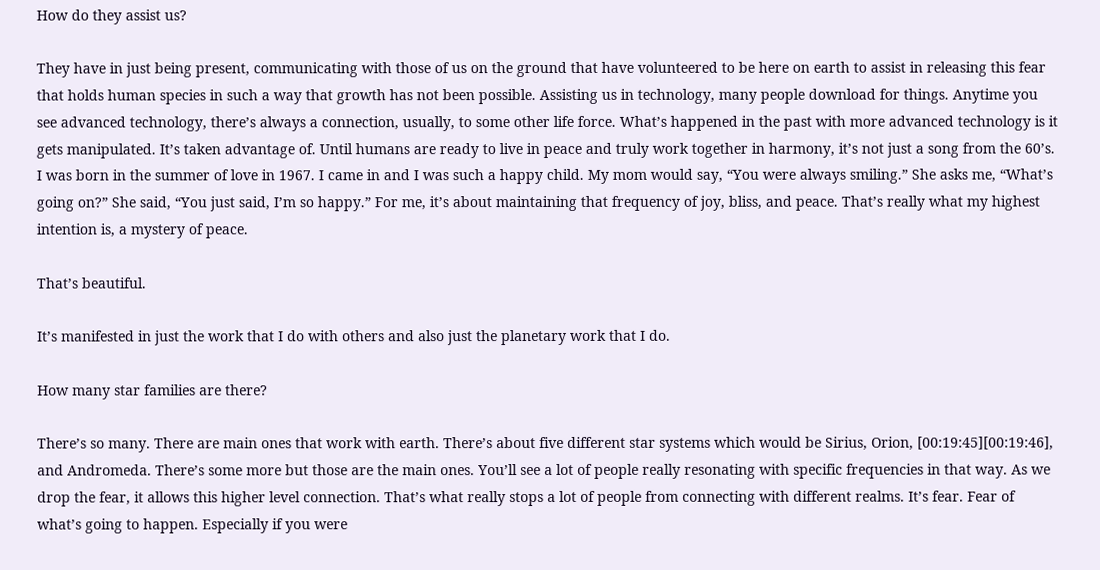How do they assist us?

They have in just being present, communicating with those of us on the ground that have volunteered to be here on earth to assist in releasing this fear that holds human species in such a way that growth has not been possible. Assisting us in technology, many people download for things. Anytime you see advanced technology, there’s always a connection, usually, to some other life force. What’s happened in the past with more advanced technology is it gets manipulated. It’s taken advantage of. Until humans are ready to live in peace and truly work together in harmony, it’s not just a song from the 60’s. I was born in the summer of love in 1967. I came in and I was such a happy child. My mom would say, “You were always smiling.” She asks me, “What’s going on?” She said, “You just said, I’m so happy.” For me, it’s about maintaining that frequency of joy, bliss, and peace. That’s really what my highest intention is, a mystery of peace.

That’s beautiful.

It’s manifested in just the work that I do with others and also just the planetary work that I do.

How many star families are there?

There’s so many. There are main ones that work with earth. There’s about five different star systems which would be Sirius, Orion, [00:19:45][00:19:46], and Andromeda. There’s some more but those are the main ones. You’ll see a lot of people really resonating with specific frequencies in that way. As we drop the fear, it allows this higher level connection. That’s what really stops a lot of people from connecting with different realms. It’s fear. Fear of what’s going to happen. Especially if you were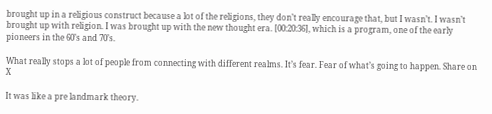brought up in a religious construct because a lot of the religions, they don’t really encourage that, but I wasn’t. I wasn’t brought up with religion. I was brought up with the new thought era. [00:20:36], which is a program, one of the early pioneers in the 60’s and 70’s.

What really stops a lot of people from connecting with different realms. It’s fear. Fear of what’s going to happen. Share on X

It was like a pre landmark theory.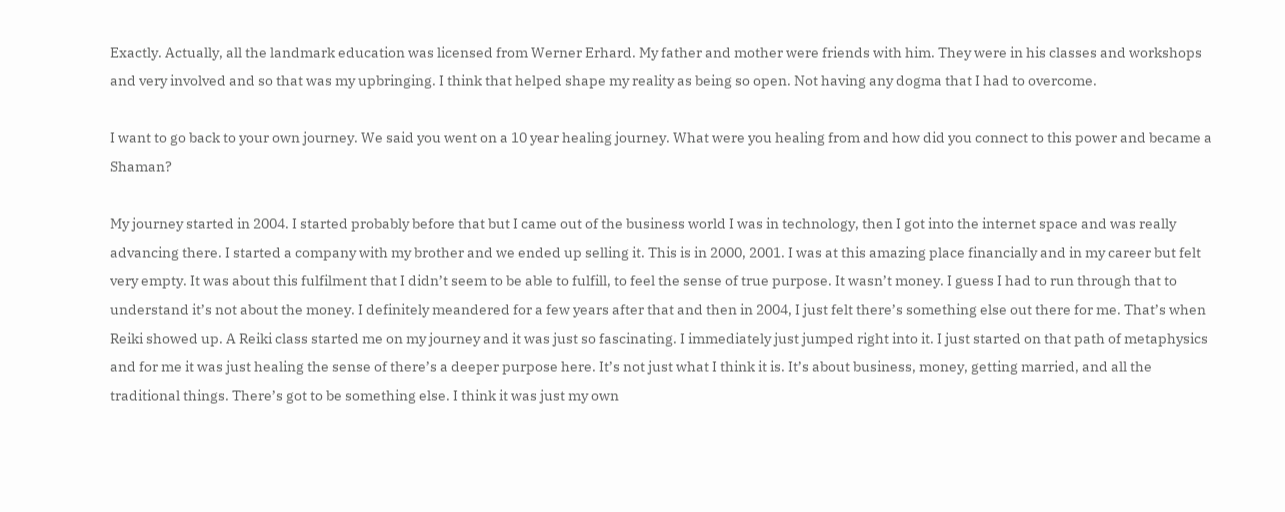Exactly. Actually, all the landmark education was licensed from Werner Erhard. My father and mother were friends with him. They were in his classes and workshops and very involved and so that was my upbringing. I think that helped shape my reality as being so open. Not having any dogma that I had to overcome.

I want to go back to your own journey. We said you went on a 10 year healing journey. What were you healing from and how did you connect to this power and became a Shaman?

My journey started in 2004. I started probably before that but I came out of the business world I was in technology, then I got into the internet space and was really advancing there. I started a company with my brother and we ended up selling it. This is in 2000, 2001. I was at this amazing place financially and in my career but felt very empty. It was about this fulfilment that I didn’t seem to be able to fulfill, to feel the sense of true purpose. It wasn’t money. I guess I had to run through that to understand it’s not about the money. I definitely meandered for a few years after that and then in 2004, I just felt there’s something else out there for me. That’s when Reiki showed up. A Reiki class started me on my journey and it was just so fascinating. I immediately just jumped right into it. I just started on that path of metaphysics and for me it was just healing the sense of there’s a deeper purpose here. It’s not just what I think it is. It’s about business, money, getting married, and all the traditional things. There’s got to be something else. I think it was just my own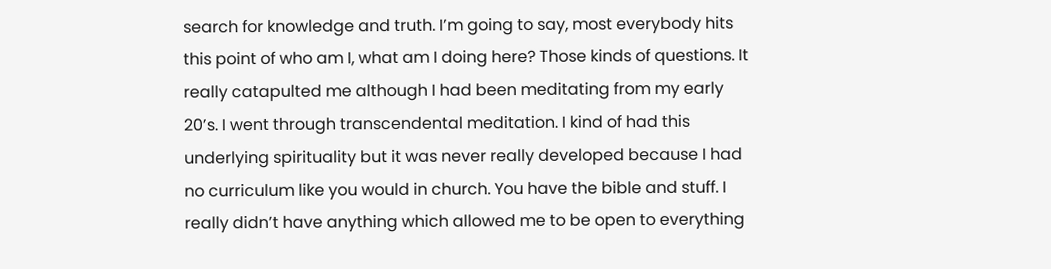search for knowledge and truth. I’m going to say, most everybody hits this point of who am I, what am I doing here? Those kinds of questions. It really catapulted me although I had been meditating from my early 20’s. I went through transcendental meditation. I kind of had this underlying spirituality but it was never really developed because I had no curriculum like you would in church. You have the bible and stuff. I really didn’t have anything which allowed me to be open to everything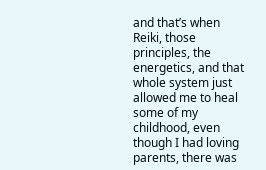and that’s when Reiki, those principles, the energetics, and that whole system just allowed me to heal some of my childhood, even though I had loving parents, there was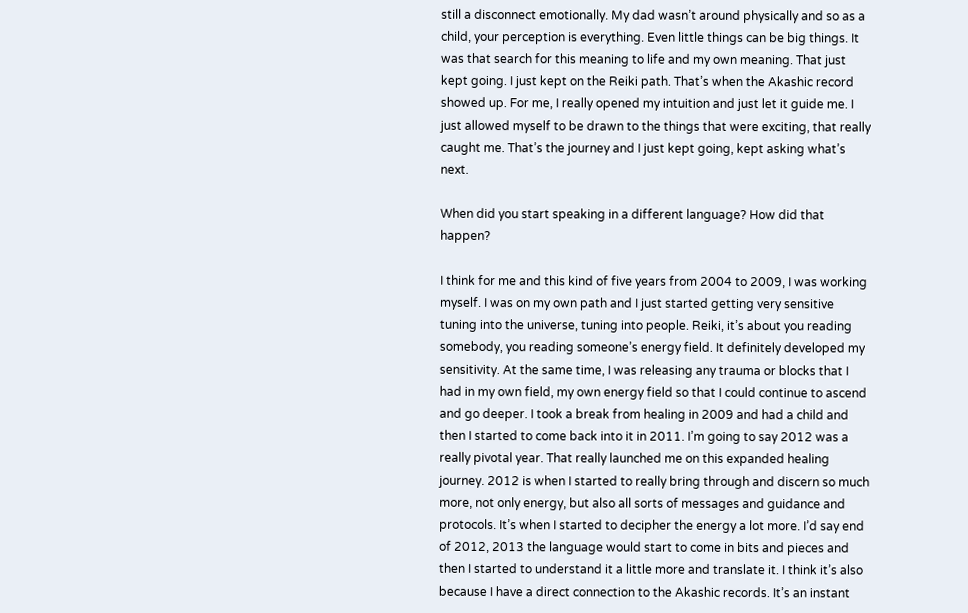still a disconnect emotionally. My dad wasn’t around physically and so as a child, your perception is everything. Even little things can be big things. It was that search for this meaning to life and my own meaning. That just kept going. I just kept on the Reiki path. That’s when the Akashic record showed up. For me, I really opened my intuition and just let it guide me. I just allowed myself to be drawn to the things that were exciting, that really caught me. That’s the journey and I just kept going, kept asking what’s next.

When did you start speaking in a different language? How did that happen?

I think for me and this kind of five years from 2004 to 2009, I was working myself. I was on my own path and I just started getting very sensitive tuning into the universe, tuning into people. Reiki, it’s about you reading somebody, you reading someone’s energy field. It definitely developed my sensitivity. At the same time, I was releasing any trauma or blocks that I had in my own field, my own energy field so that I could continue to ascend and go deeper. I took a break from healing in 2009 and had a child and then I started to come back into it in 2011. I’m going to say 2012 was a really pivotal year. That really launched me on this expanded healing journey. 2012 is when I started to really bring through and discern so much more, not only energy, but also all sorts of messages and guidance and protocols. It’s when I started to decipher the energy a lot more. I’d say end of 2012, 2013 the language would start to come in bits and pieces and then I started to understand it a little more and translate it. I think it’s also because I have a direct connection to the Akashic records. It’s an instant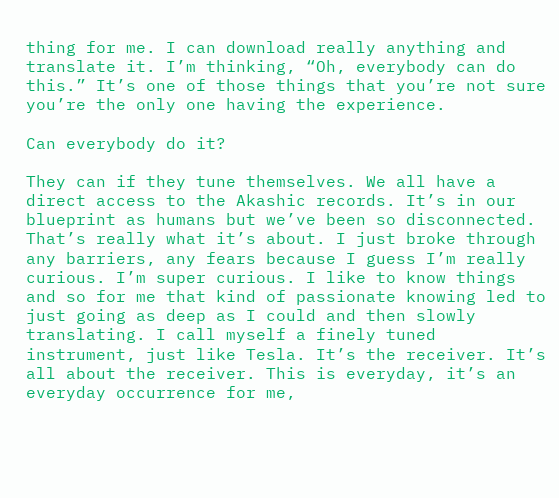thing for me. I can download really anything and translate it. I’m thinking, “Oh, everybody can do this.” It’s one of those things that you’re not sure you’re the only one having the experience.

Can everybody do it?

They can if they tune themselves. We all have a direct access to the Akashic records. It’s in our blueprint as humans but we’ve been so disconnected. That’s really what it’s about. I just broke through any barriers, any fears because I guess I’m really curious. I’m super curious. I like to know things and so for me that kind of passionate knowing led to just going as deep as I could and then slowly translating. I call myself a finely tuned instrument, just like Tesla. It’s the receiver. It’s all about the receiver. This is everyday, it’s an everyday occurrence for me,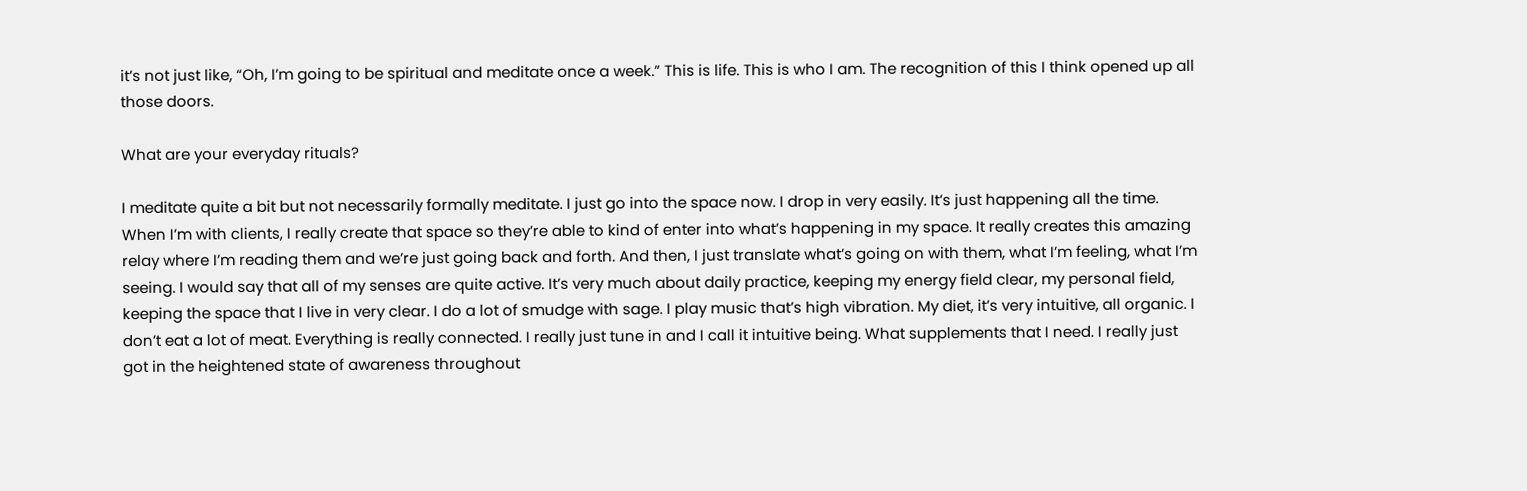it’s not just like, “Oh, I’m going to be spiritual and meditate once a week.” This is life. This is who I am. The recognition of this I think opened up all those doors.

What are your everyday rituals?

I meditate quite a bit but not necessarily formally meditate. I just go into the space now. I drop in very easily. It’s just happening all the time. When I’m with clients, I really create that space so they’re able to kind of enter into what’s happening in my space. It really creates this amazing relay where I’m reading them and we’re just going back and forth. And then, I just translate what’s going on with them, what I’m feeling, what I’m seeing. I would say that all of my senses are quite active. It’s very much about daily practice, keeping my energy field clear, my personal field, keeping the space that I live in very clear. I do a lot of smudge with sage. I play music that’s high vibration. My diet, it’s very intuitive, all organic. I don’t eat a lot of meat. Everything is really connected. I really just tune in and I call it intuitive being. What supplements that I need. I really just got in the heightened state of awareness throughout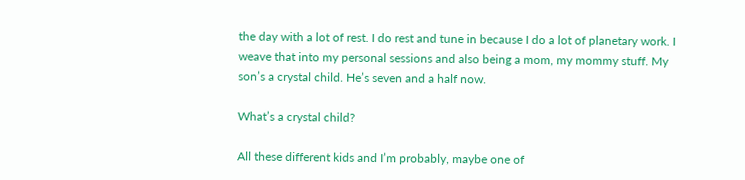the day with a lot of rest. I do rest and tune in because I do a lot of planetary work. I weave that into my personal sessions and also being a mom, my mommy stuff. My son’s a crystal child. He’s seven and a half now.

What’s a crystal child?

All these different kids and I’m probably, maybe one of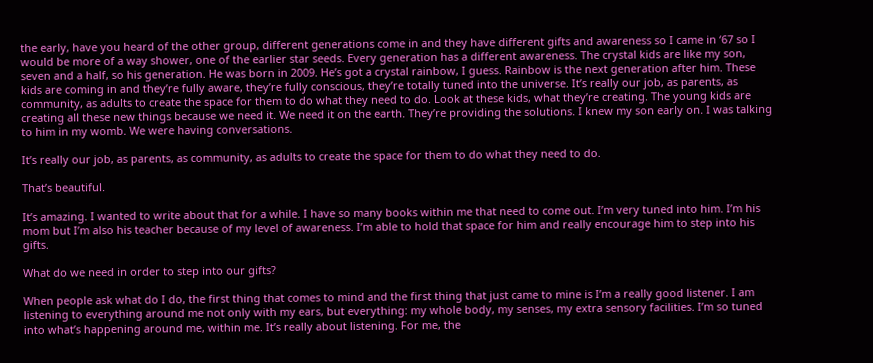the early, have you heard of the other group, different generations come in and they have different gifts and awareness so I came in ‘67 so I would be more of a way shower, one of the earlier star seeds. Every generation has a different awareness. The crystal kids are like my son, seven and a half, so his generation. He was born in 2009. He’s got a crystal rainbow, I guess. Rainbow is the next generation after him. These kids are coming in and they’re fully aware, they’re fully conscious, they’re totally tuned into the universe. It’s really our job, as parents, as community, as adults to create the space for them to do what they need to do. Look at these kids, what they’re creating. The young kids are creating all these new things because we need it. We need it on the earth. They’re providing the solutions. I knew my son early on. I was talking to him in my womb. We were having conversations.

It’s really our job, as parents, as community, as adults to create the space for them to do what they need to do.

That’s beautiful.

It’s amazing. I wanted to write about that for a while. I have so many books within me that need to come out. I’m very tuned into him. I’m his mom but I’m also his teacher because of my level of awareness. I’m able to hold that space for him and really encourage him to step into his gifts.

What do we need in order to step into our gifts?

When people ask what do I do, the first thing that comes to mind and the first thing that just came to mine is I’m a really good listener. I am listening to everything around me not only with my ears, but everything: my whole body, my senses, my extra sensory facilities. I’m so tuned into what’s happening around me, within me. It’s really about listening. For me, the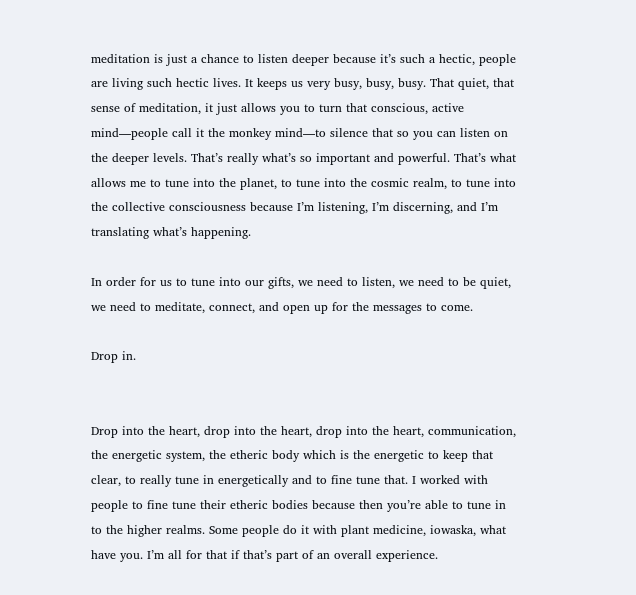meditation is just a chance to listen deeper because it’s such a hectic, people are living such hectic lives. It keeps us very busy, busy, busy. That quiet, that sense of meditation, it just allows you to turn that conscious, active mind—people call it the monkey mind—to silence that so you can listen on the deeper levels. That’s really what’s so important and powerful. That’s what allows me to tune into the planet, to tune into the cosmic realm, to tune into the collective consciousness because I’m listening, I’m discerning, and I’m translating what’s happening.

In order for us to tune into our gifts, we need to listen, we need to be quiet, we need to meditate, connect, and open up for the messages to come.

Drop in.


Drop into the heart, drop into the heart, drop into the heart, communication, the energetic system, the etheric body which is the energetic to keep that clear, to really tune in energetically and to fine tune that. I worked with people to fine tune their etheric bodies because then you’re able to tune in to the higher realms. Some people do it with plant medicine, iowaska, what have you. I’m all for that if that’s part of an overall experience.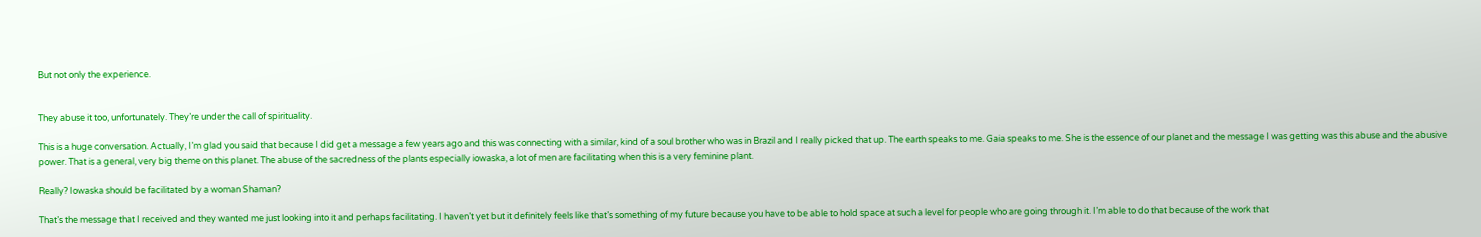But not only the experience.


They abuse it too, unfortunately. They’re under the call of spirituality.

This is a huge conversation. Actually, I’m glad you said that because I did get a message a few years ago and this was connecting with a similar, kind of a soul brother who was in Brazil and I really picked that up. The earth speaks to me. Gaia speaks to me. She is the essence of our planet and the message I was getting was this abuse and the abusive power. That is a general, very big theme on this planet. The abuse of the sacredness of the plants especially iowaska, a lot of men are facilitating when this is a very feminine plant.

Really? Iowaska should be facilitated by a woman Shaman?

That’s the message that I received and they wanted me just looking into it and perhaps facilitating. I haven’t yet but it definitely feels like that’s something of my future because you have to be able to hold space at such a level for people who are going through it. I’m able to do that because of the work that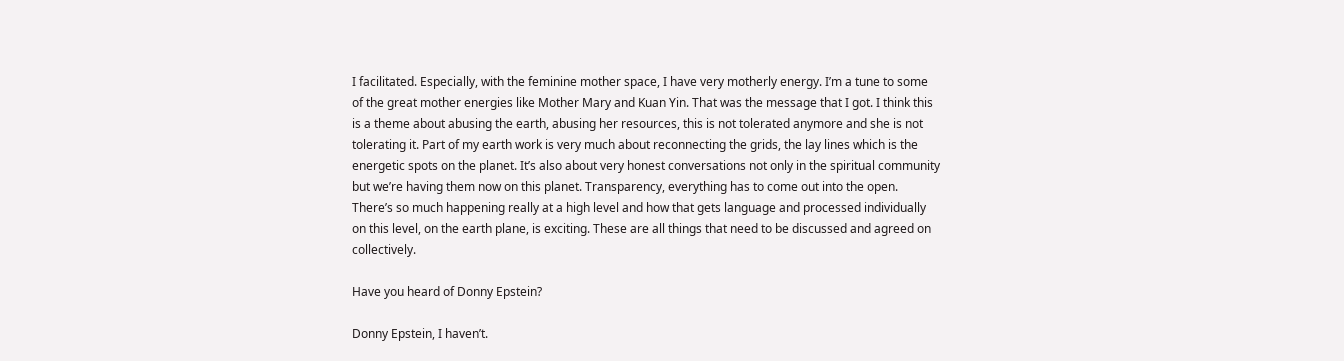I facilitated. Especially, with the feminine mother space, I have very motherly energy. I’m a tune to some of the great mother energies like Mother Mary and Kuan Yin. That was the message that I got. I think this is a theme about abusing the earth, abusing her resources, this is not tolerated anymore and she is not tolerating it. Part of my earth work is very much about reconnecting the grids, the lay lines which is the energetic spots on the planet. It’s also about very honest conversations not only in the spiritual community but we’re having them now on this planet. Transparency, everything has to come out into the open. There’s so much happening really at a high level and how that gets language and processed individually on this level, on the earth plane, is exciting. These are all things that need to be discussed and agreed on collectively.

Have you heard of Donny Epstein?

Donny Epstein, I haven’t.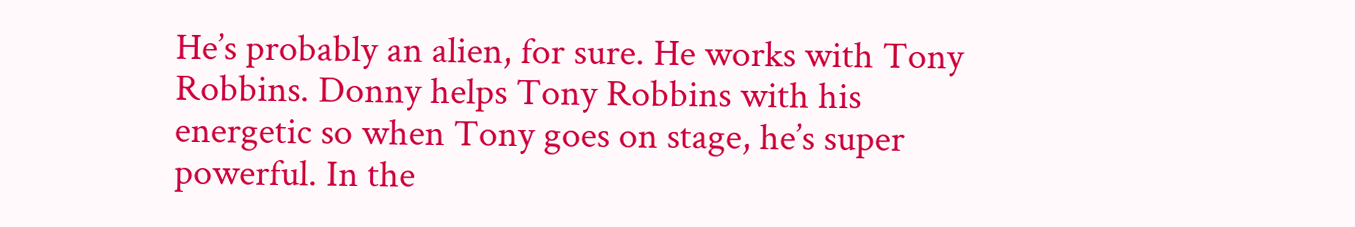He’s probably an alien, for sure. He works with Tony Robbins. Donny helps Tony Robbins with his energetic so when Tony goes on stage, he’s super powerful. In the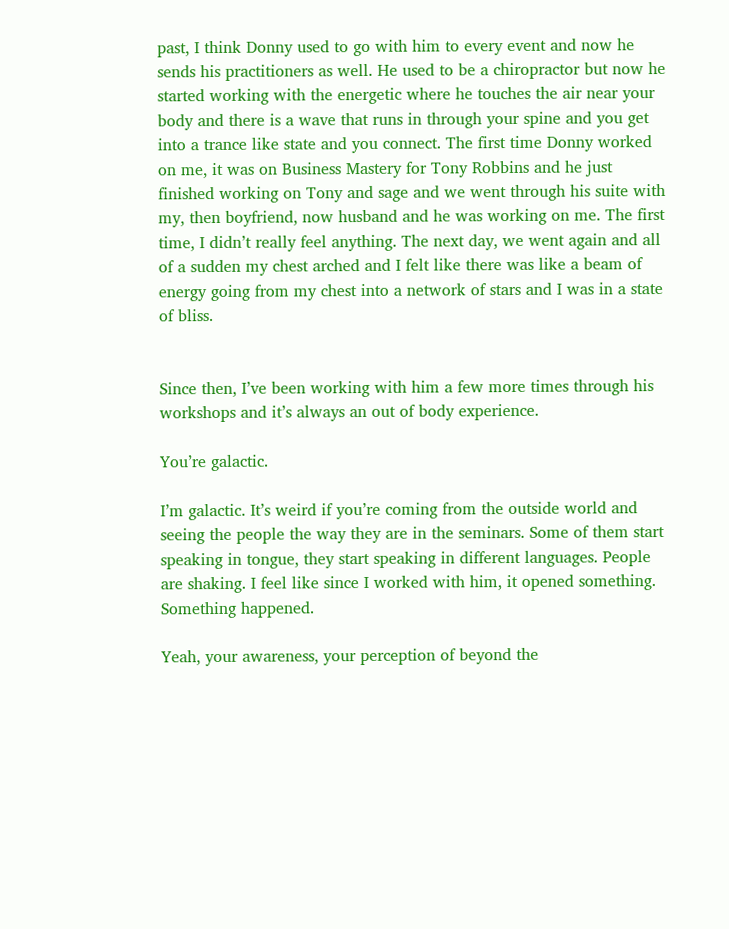past, I think Donny used to go with him to every event and now he sends his practitioners as well. He used to be a chiropractor but now he started working with the energetic where he touches the air near your body and there is a wave that runs in through your spine and you get into a trance like state and you connect. The first time Donny worked on me, it was on Business Mastery for Tony Robbins and he just finished working on Tony and sage and we went through his suite with my, then boyfriend, now husband and he was working on me. The first time, I didn’t really feel anything. The next day, we went again and all of a sudden my chest arched and I felt like there was like a beam of energy going from my chest into a network of stars and I was in a state of bliss.


Since then, I’ve been working with him a few more times through his workshops and it’s always an out of body experience.

You’re galactic.

I’m galactic. It’s weird if you’re coming from the outside world and seeing the people the way they are in the seminars. Some of them start speaking in tongue, they start speaking in different languages. People are shaking. I feel like since I worked with him, it opened something. Something happened.

Yeah, your awareness, your perception of beyond the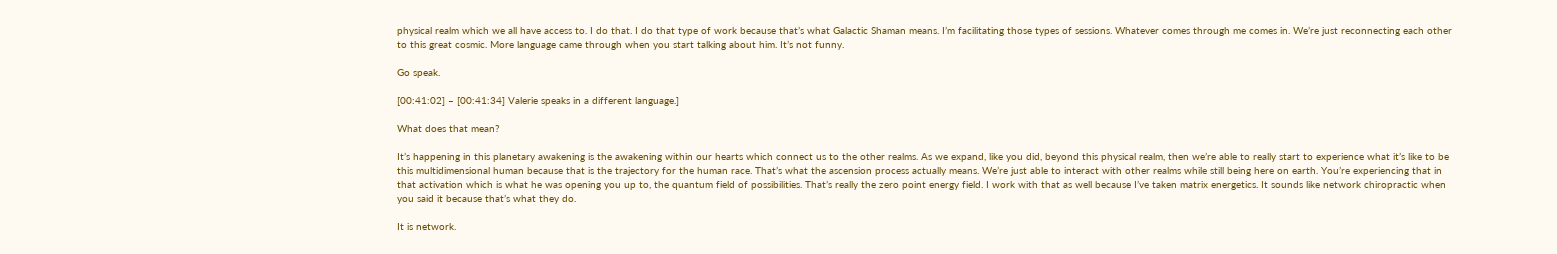physical realm which we all have access to. I do that. I do that type of work because that’s what Galactic Shaman means. I’m facilitating those types of sessions. Whatever comes through me comes in. We’re just reconnecting each other to this great cosmic. More language came through when you start talking about him. It’s not funny.

Go speak.

[00:41:02] – [00:41:34] Valerie speaks in a different language.]

What does that mean?

It’s happening in this planetary awakening is the awakening within our hearts which connect us to the other realms. As we expand, like you did, beyond this physical realm, then we’re able to really start to experience what it’s like to be this multidimensional human because that is the trajectory for the human race. That’s what the ascension process actually means. We’re just able to interact with other realms while still being here on earth. You’re experiencing that in that activation which is what he was opening you up to, the quantum field of possibilities. That’s really the zero point energy field. I work with that as well because I’ve taken matrix energetics. It sounds like network chiropractic when you said it because that’s what they do.

It is network.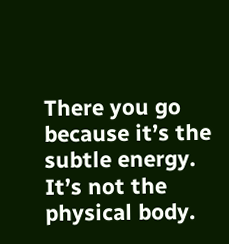There you go because it’s the subtle energy. It’s not the physical body.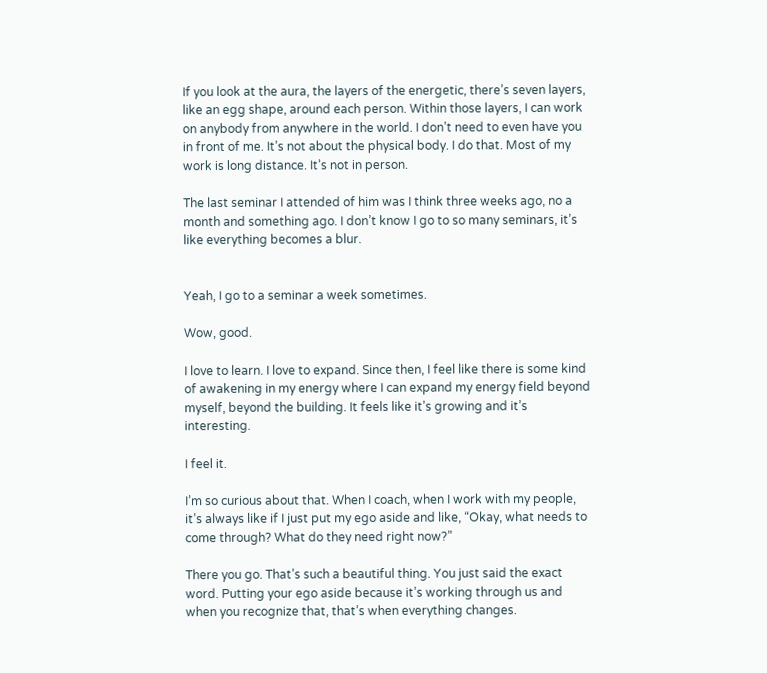If you look at the aura, the layers of the energetic, there’s seven layers, like an egg shape, around each person. Within those layers, I can work on anybody from anywhere in the world. I don’t need to even have you in front of me. It’s not about the physical body. I do that. Most of my work is long distance. It’s not in person.

The last seminar I attended of him was I think three weeks ago, no a month and something ago. I don’t know I go to so many seminars, it’s like everything becomes a blur.


Yeah, I go to a seminar a week sometimes.

Wow, good.

I love to learn. I love to expand. Since then, I feel like there is some kind of awakening in my energy where I can expand my energy field beyond myself, beyond the building. It feels like it’s growing and it’s interesting.

I feel it.

I’m so curious about that. When I coach, when I work with my people, it’s always like if I just put my ego aside and like, “Okay, what needs to come through? What do they need right now?”

There you go. That’s such a beautiful thing. You just said the exact word. Putting your ego aside because it’s working through us and when you recognize that, that’s when everything changes.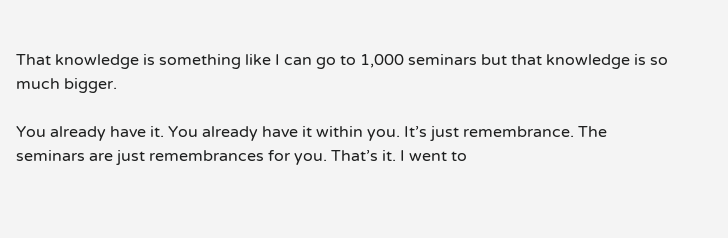That knowledge is something like I can go to 1,000 seminars but that knowledge is so much bigger.

You already have it. You already have it within you. It’s just remembrance. The seminars are just remembrances for you. That’s it. I went to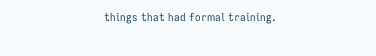things that had formal training.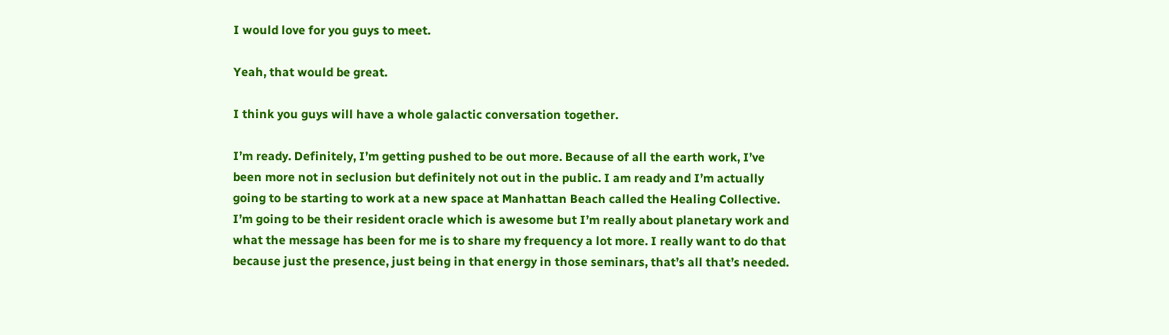I would love for you guys to meet.

Yeah, that would be great.

I think you guys will have a whole galactic conversation together.

I’m ready. Definitely, I’m getting pushed to be out more. Because of all the earth work, I’ve been more not in seclusion but definitely not out in the public. I am ready and I’m actually going to be starting to work at a new space at Manhattan Beach called the Healing Collective. I’m going to be their resident oracle which is awesome but I’m really about planetary work and what the message has been for me is to share my frequency a lot more. I really want to do that because just the presence, just being in that energy in those seminars, that’s all that’s needed.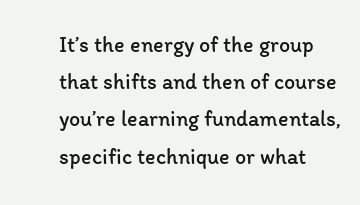It’s the energy of the group that shifts and then of course you’re learning fundamentals, specific technique or what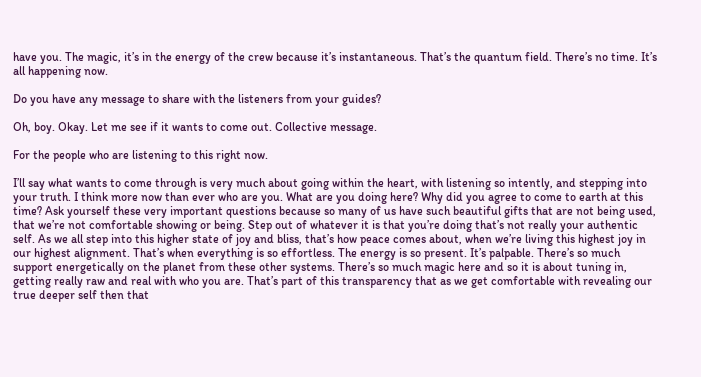have you. The magic, it’s in the energy of the crew because it’s instantaneous. That’s the quantum field. There’s no time. It’s all happening now.

Do you have any message to share with the listeners from your guides?

Oh, boy. Okay. Let me see if it wants to come out. Collective message.

For the people who are listening to this right now.

I’ll say what wants to come through is very much about going within the heart, with listening so intently, and stepping into your truth. I think more now than ever who are you. What are you doing here? Why did you agree to come to earth at this time? Ask yourself these very important questions because so many of us have such beautiful gifts that are not being used, that we’re not comfortable showing or being. Step out of whatever it is that you’re doing that’s not really your authentic self. As we all step into this higher state of joy and bliss, that’s how peace comes about, when we’re living this highest joy in our highest alignment. That’s when everything is so effortless. The energy is so present. It’s palpable. There’s so much support energetically on the planet from these other systems. There’s so much magic here and so it is about tuning in, getting really raw and real with who you are. That’s part of this transparency that as we get comfortable with revealing our true deeper self then that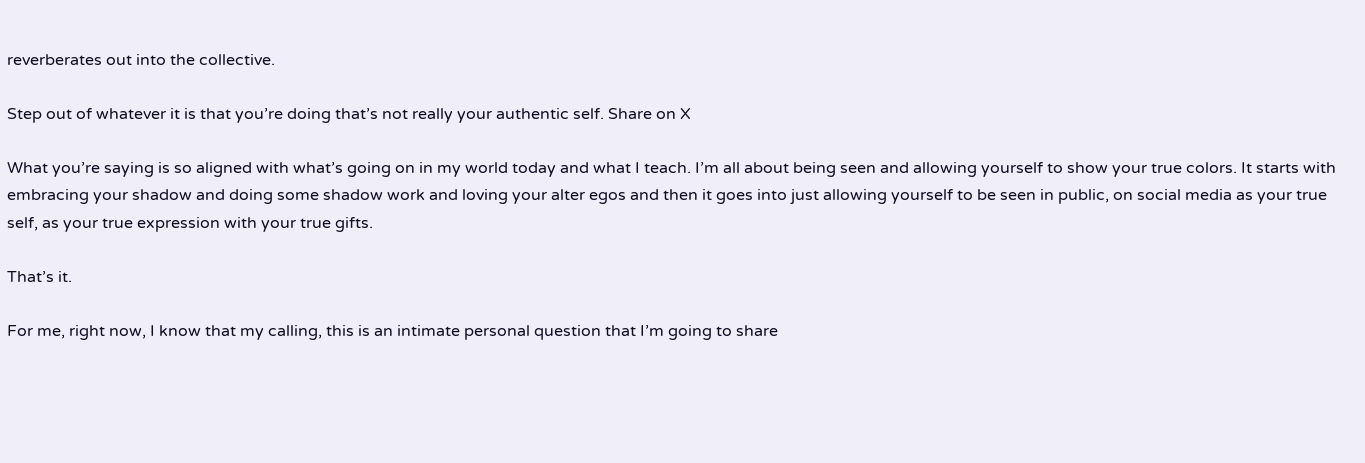reverberates out into the collective.

Step out of whatever it is that you’re doing that’s not really your authentic self. Share on X

What you’re saying is so aligned with what’s going on in my world today and what I teach. I’m all about being seen and allowing yourself to show your true colors. It starts with embracing your shadow and doing some shadow work and loving your alter egos and then it goes into just allowing yourself to be seen in public, on social media as your true self, as your true expression with your true gifts.

That’s it.

For me, right now, I know that my calling, this is an intimate personal question that I’m going to share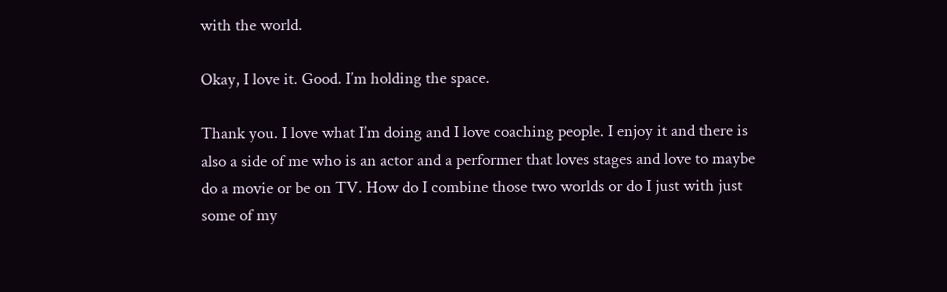with the world.

Okay, I love it. Good. I’m holding the space.

Thank you. I love what I’m doing and I love coaching people. I enjoy it and there is also a side of me who is an actor and a performer that loves stages and love to maybe do a movie or be on TV. How do I combine those two worlds or do I just with just some of my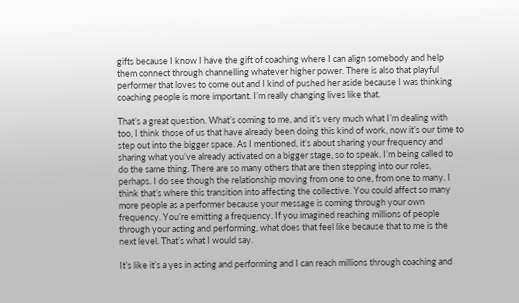gifts because I know I have the gift of coaching where I can align somebody and help them connect through channelling whatever higher power. There is also that playful performer that loves to come out and I kind of pushed her aside because I was thinking coaching people is more important. I’m really changing lives like that.

That’s a great question. What’s coming to me, and it’s very much what I’m dealing with too, I think those of us that have already been doing this kind of work, now it’s our time to step out into the bigger space. As I mentioned, it’s about sharing your frequency and sharing what you’ve already activated on a bigger stage, so to speak. I’m being called to do the same thing. There are so many others that are then stepping into our roles, perhaps. I do see though the relationship moving from one to one, from one to many. I think that’s where this transition into affecting the collective. You could affect so many more people as a performer because your message is coming through your own frequency. You’re emitting a frequency. If you imagined reaching millions of people through your acting and performing, what does that feel like because that to me is the next level. That’s what I would say.

It’s like it’s a yes in acting and performing and I can reach millions through coaching and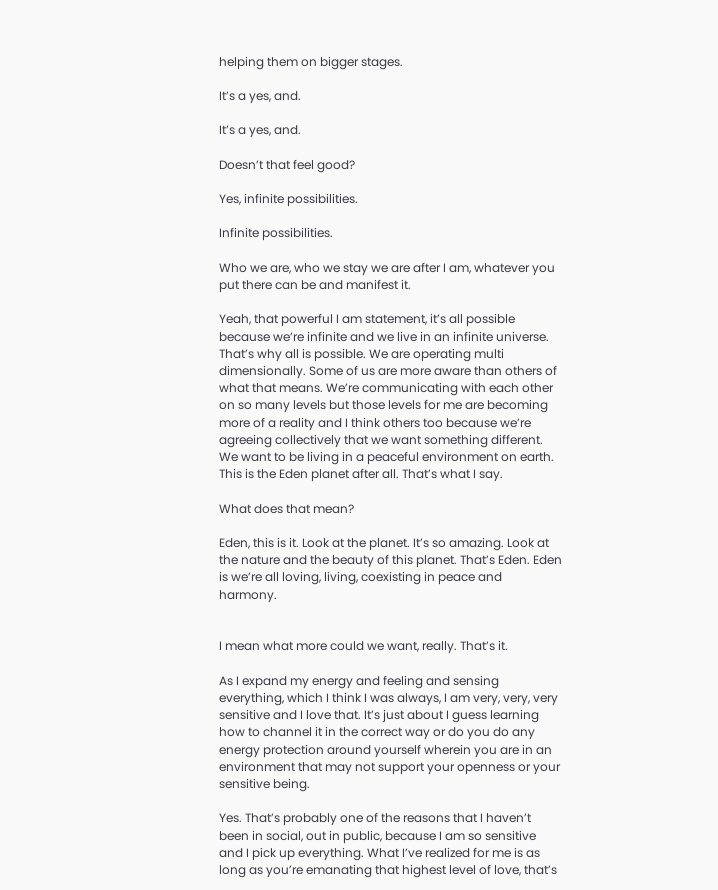helping them on bigger stages.

It’s a yes, and.

It’s a yes, and.

Doesn’t that feel good?

Yes, infinite possibilities.

Infinite possibilities.

Who we are, who we stay we are after I am, whatever you put there can be and manifest it.

Yeah, that powerful I am statement, it’s all possible because we’re infinite and we live in an infinite universe. That’s why all is possible. We are operating multi dimensionally. Some of us are more aware than others of what that means. We’re communicating with each other on so many levels but those levels for me are becoming more of a reality and I think others too because we’re agreeing collectively that we want something different. We want to be living in a peaceful environment on earth. This is the Eden planet after all. That’s what I say.

What does that mean?

Eden, this is it. Look at the planet. It’s so amazing. Look at the nature and the beauty of this planet. That’s Eden. Eden is we’re all loving, living, coexisting in peace and harmony.


I mean what more could we want, really. That’s it.

As I expand my energy and feeling and sensing everything, which I think I was always, I am very, very, very sensitive and I love that. It’s just about I guess learning how to channel it in the correct way or do you do any energy protection around yourself wherein you are in an environment that may not support your openness or your sensitive being.

Yes. That’s probably one of the reasons that I haven’t been in social, out in public, because I am so sensitive and I pick up everything. What I’ve realized for me is as long as you’re emanating that highest level of love, that’s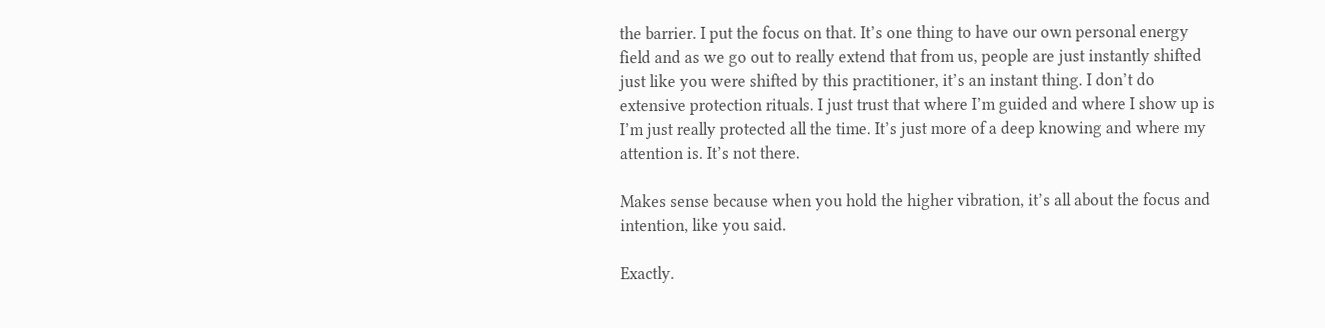the barrier. I put the focus on that. It’s one thing to have our own personal energy field and as we go out to really extend that from us, people are just instantly shifted just like you were shifted by this practitioner, it’s an instant thing. I don’t do extensive protection rituals. I just trust that where I’m guided and where I show up is I’m just really protected all the time. It’s just more of a deep knowing and where my attention is. It’s not there.

Makes sense because when you hold the higher vibration, it’s all about the focus and intention, like you said.

Exactly.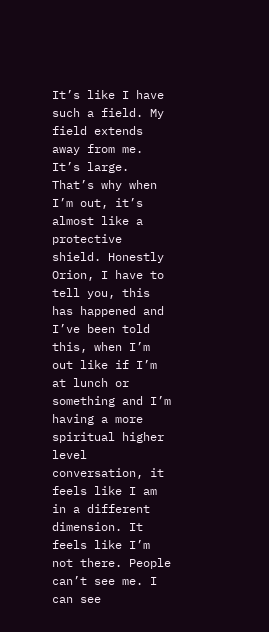It’s like I have such a field. My field extends away from me. It’s large. That’s why when I’m out, it’s almost like a protective shield. Honestly Orion, I have to tell you, this has happened and I’ve been told this, when I’m out like if I’m at lunch or something and I’m having a more spiritual higher level conversation, it feels like I am in a different dimension. It feels like I’m not there. People can’t see me. I can see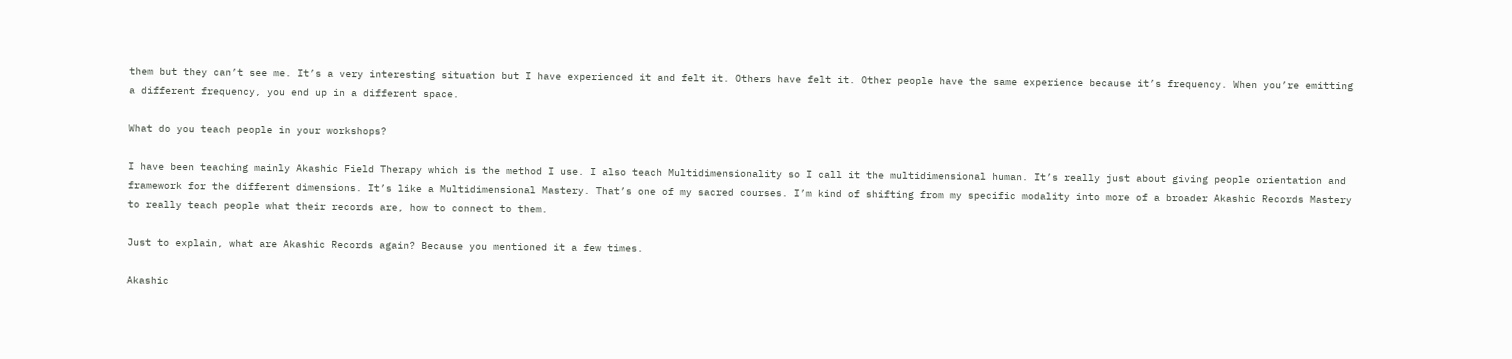them but they can’t see me. It’s a very interesting situation but I have experienced it and felt it. Others have felt it. Other people have the same experience because it’s frequency. When you’re emitting a different frequency, you end up in a different space.

What do you teach people in your workshops?

I have been teaching mainly Akashic Field Therapy which is the method I use. I also teach Multidimensionality so I call it the multidimensional human. It’s really just about giving people orientation and framework for the different dimensions. It’s like a Multidimensional Mastery. That’s one of my sacred courses. I’m kind of shifting from my specific modality into more of a broader Akashic Records Mastery to really teach people what their records are, how to connect to them.

Just to explain, what are Akashic Records again? Because you mentioned it a few times.

Akashic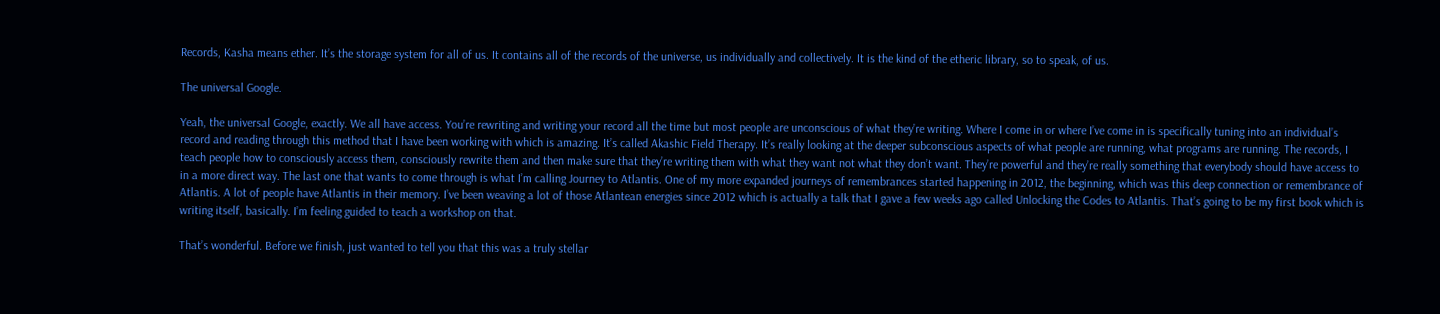Records, Kasha means ether. It’s the storage system for all of us. It contains all of the records of the universe, us individually and collectively. It is the kind of the etheric library, so to speak, of us.

The universal Google.

Yeah, the universal Google, exactly. We all have access. You’re rewriting and writing your record all the time but most people are unconscious of what they’re writing. Where I come in or where I’ve come in is specifically tuning into an individual’s record and reading through this method that I have been working with which is amazing. It’s called Akashic Field Therapy. It’s really looking at the deeper subconscious aspects of what people are running, what programs are running. The records, I teach people how to consciously access them, consciously rewrite them and then make sure that they’re writing them with what they want not what they don’t want. They’re powerful and they’re really something that everybody should have access to in a more direct way. The last one that wants to come through is what I’m calling Journey to Atlantis. One of my more expanded journeys of remembrances started happening in 2012, the beginning, which was this deep connection or remembrance of Atlantis. A lot of people have Atlantis in their memory. I’ve been weaving a lot of those Atlantean energies since 2012 which is actually a talk that I gave a few weeks ago called Unlocking the Codes to Atlantis. That’s going to be my first book which is writing itself, basically. I’m feeling guided to teach a workshop on that.

That’s wonderful. Before we finish, just wanted to tell you that this was a truly stellar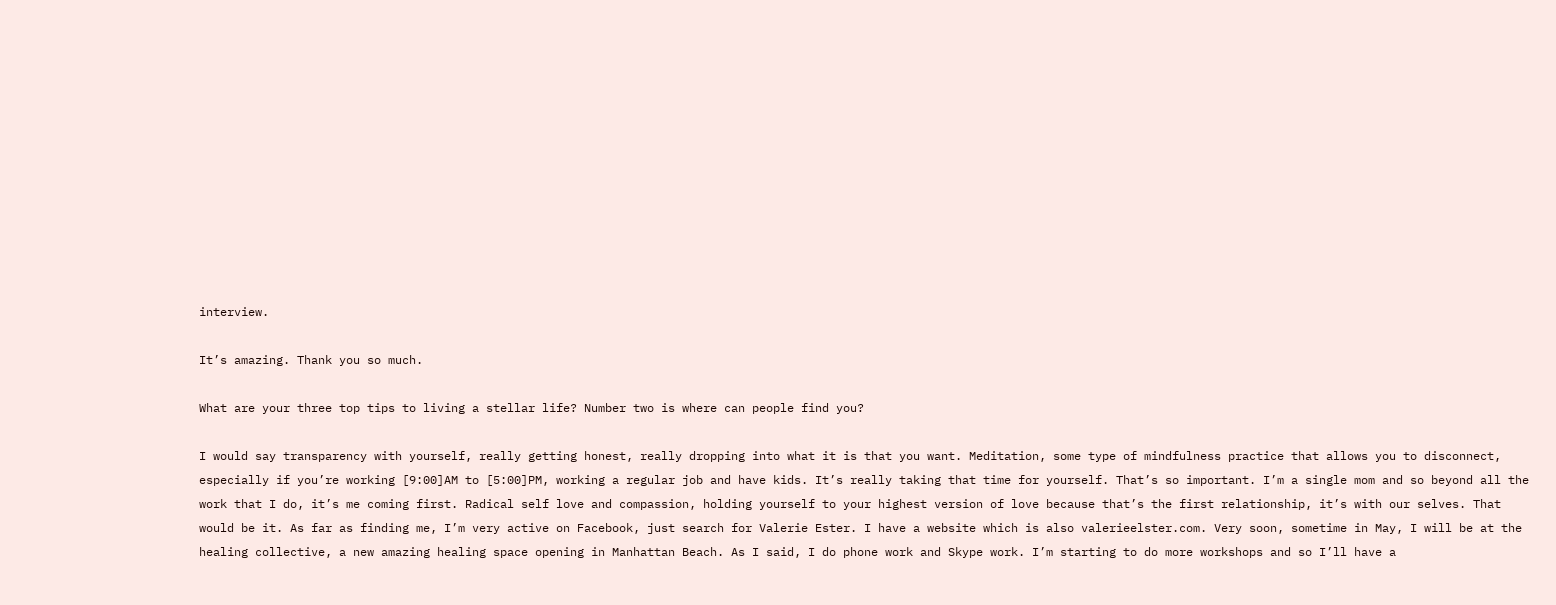interview.

It’s amazing. Thank you so much.

What are your three top tips to living a stellar life? Number two is where can people find you?

I would say transparency with yourself, really getting honest, really dropping into what it is that you want. Meditation, some type of mindfulness practice that allows you to disconnect, especially if you’re working [9:00]AM to [5:00]PM, working a regular job and have kids. It’s really taking that time for yourself. That’s so important. I’m a single mom and so beyond all the work that I do, it’s me coming first. Radical self love and compassion, holding yourself to your highest version of love because that’s the first relationship, it’s with our selves. That would be it. As far as finding me, I’m very active on Facebook, just search for Valerie Ester. I have a website which is also valerieelster.com. Very soon, sometime in May, I will be at the healing collective, a new amazing healing space opening in Manhattan Beach. As I said, I do phone work and Skype work. I’m starting to do more workshops and so I’ll have a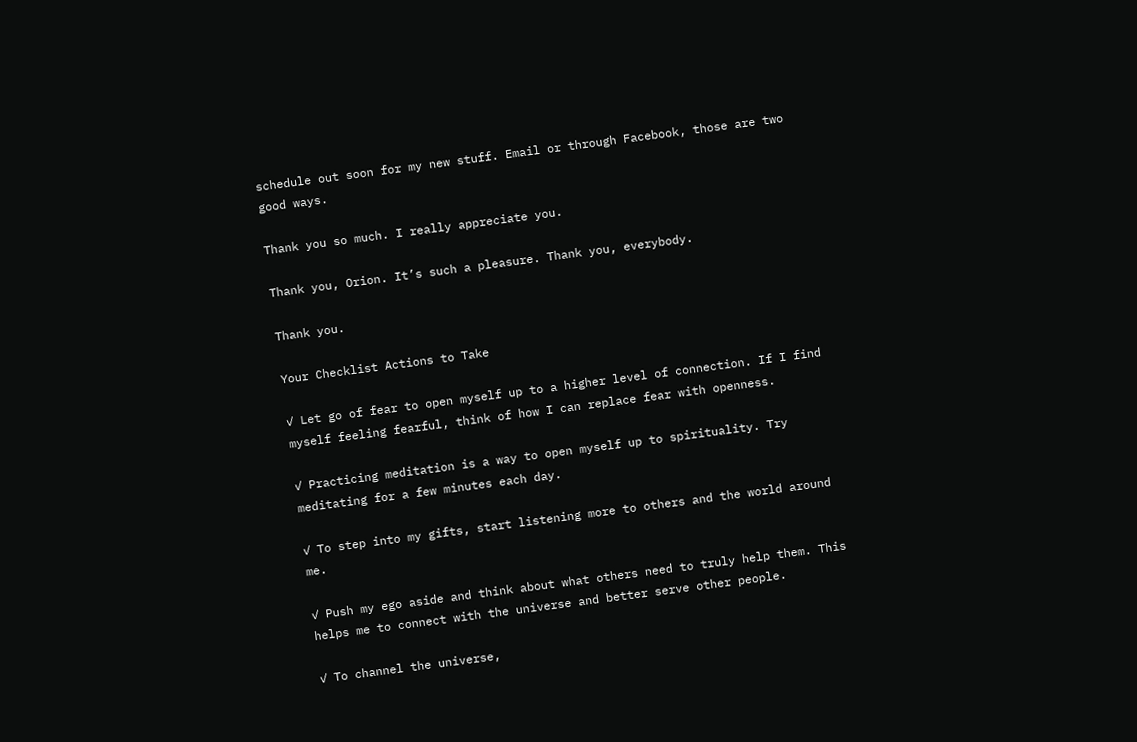schedule out soon for my new stuff. Email or through Facebook, those are two good ways.

Thank you so much. I really appreciate you.

Thank you, Orion. It’s such a pleasure. Thank you, everybody.

Thank you.

Your Checklist Actions to Take

✓ Let go of fear to open myself up to a higher level of connection. If I find myself feeling fearful, think of how I can replace fear with openness.

✓ Practicing meditation is a way to open myself up to spirituality. Try meditating for a few minutes each day.

✓ To step into my gifts, start listening more to others and the world around me.

✓ Push my ego aside and think about what others need to truly help them. This helps me to connect with the universe and better serve other people.

✓ To channel the universe,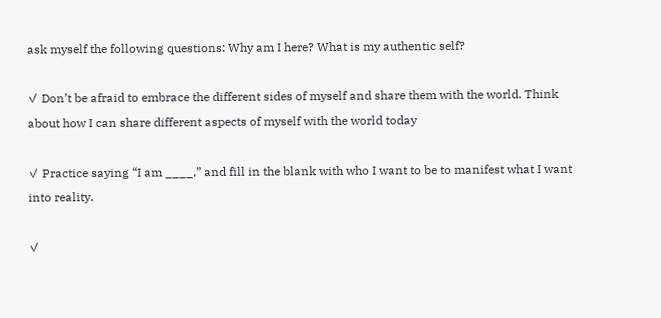ask myself the following questions: Why am I here? What is my authentic self?

✓ Don’t be afraid to embrace the different sides of myself and share them with the world. Think about how I can share different aspects of myself with the world today

✓ Practice saying “I am ____,” and fill in the blank with who I want to be to manifest what I want into reality.

✓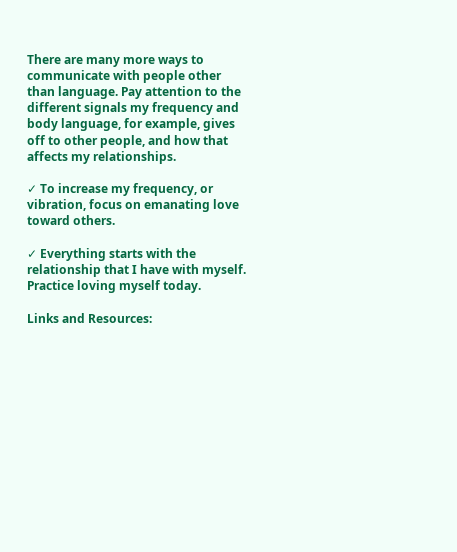There are many more ways to communicate with people other than language. Pay attention to the different signals my frequency and body language, for example, gives off to other people, and how that affects my relationships.

✓ To increase my frequency, or vibration, focus on emanating love toward others.

✓ Everything starts with the relationship that I have with myself. Practice loving myself today.

Links and Resources: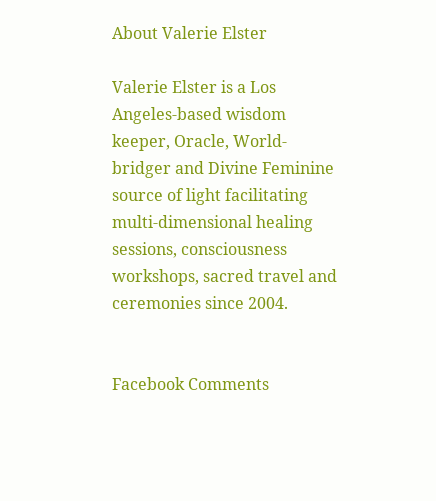About Valerie Elster

Valerie Elster is a Los Angeles-based wisdom keeper, Oracle, World-bridger and Divine Feminine source of light facilitating multi-dimensional healing sessions, consciousness workshops, sacred travel and ceremonies since 2004.


Facebook Comments